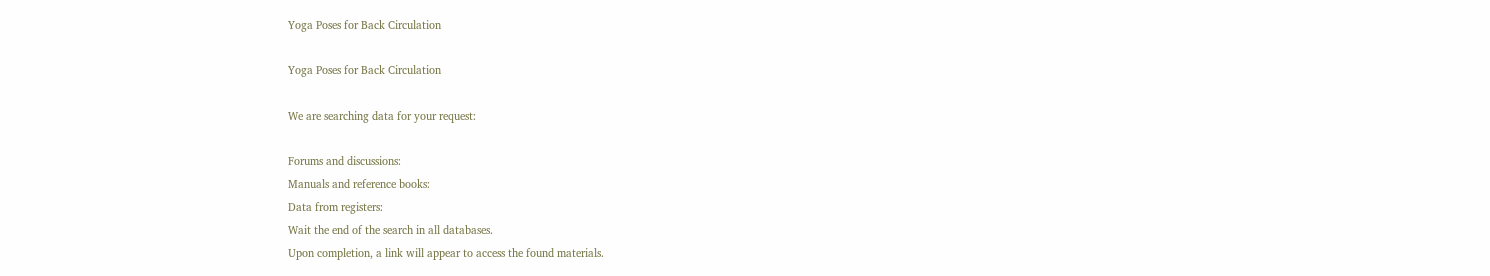Yoga Poses for Back Circulation

Yoga Poses for Back Circulation

We are searching data for your request:

Forums and discussions:
Manuals and reference books:
Data from registers:
Wait the end of the search in all databases.
Upon completion, a link will appear to access the found materials.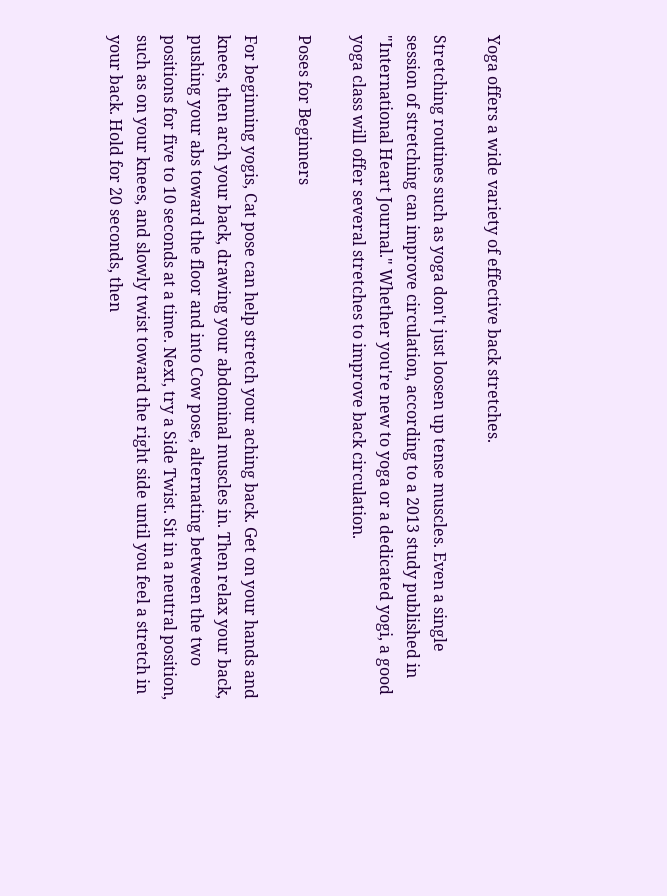Yoga offers a wide variety of effective back stretches.

Stretching routines such as yoga don't just loosen up tense muscles. Even a single session of stretching can improve circulation, according to a 2013 study published in "International Heart Journal." Whether you're new to yoga or a dedicated yogi, a good yoga class will offer several stretches to improve back circulation.

Poses for Beginners

For beginning yogis, Cat pose can help stretch your aching back. Get on your hands and knees, then arch your back, drawing your abdominal muscles in. Then relax your back, pushing your abs toward the floor and into Cow pose, alternating between the two positions for five to 10 seconds at a time. Next, try a Side Twist. Sit in a neutral position, such as on your knees, and slowly twist toward the right side until you feel a stretch in your back. Hold for 20 seconds, then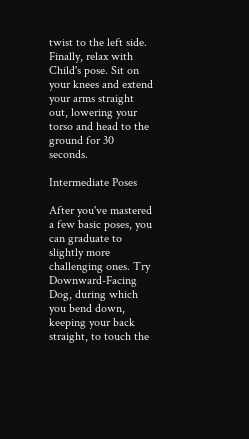twist to the left side. Finally, relax with Child's pose. Sit on your knees and extend your arms straight out, lowering your torso and head to the ground for 30 seconds.

Intermediate Poses

After you've mastered a few basic poses, you can graduate to slightly more challenging ones. Try Downward-Facing Dog, during which you bend down, keeping your back straight, to touch the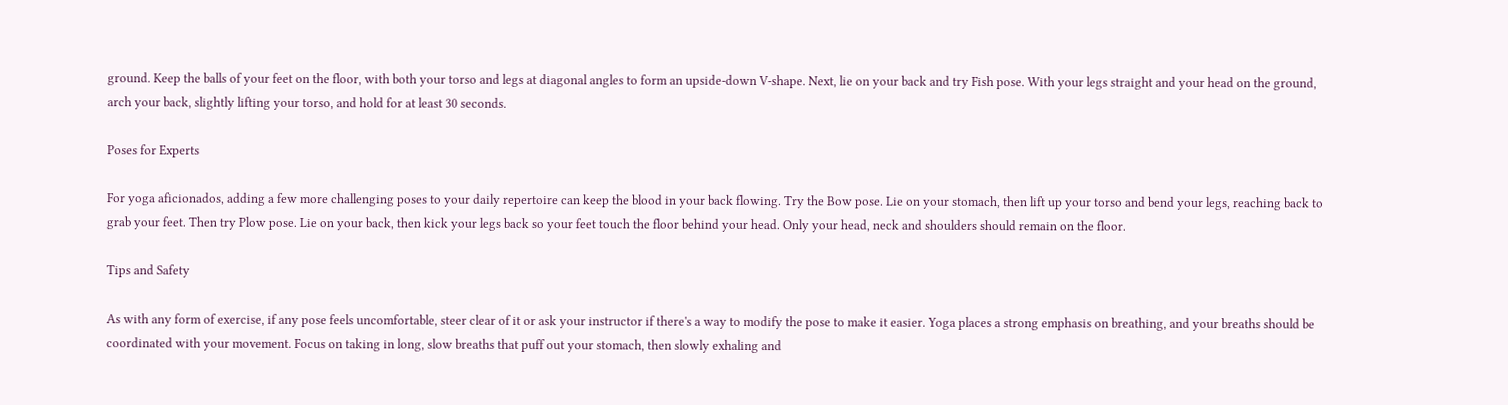ground. Keep the balls of your feet on the floor, with both your torso and legs at diagonal angles to form an upside-down V-shape. Next, lie on your back and try Fish pose. With your legs straight and your head on the ground, arch your back, slightly lifting your torso, and hold for at least 30 seconds.

Poses for Experts

For yoga aficionados, adding a few more challenging poses to your daily repertoire can keep the blood in your back flowing. Try the Bow pose. Lie on your stomach, then lift up your torso and bend your legs, reaching back to grab your feet. Then try Plow pose. Lie on your back, then kick your legs back so your feet touch the floor behind your head. Only your head, neck and shoulders should remain on the floor.

Tips and Safety

As with any form of exercise, if any pose feels uncomfortable, steer clear of it or ask your instructor if there's a way to modify the pose to make it easier. Yoga places a strong emphasis on breathing, and your breaths should be coordinated with your movement. Focus on taking in long, slow breaths that puff out your stomach, then slowly exhaling and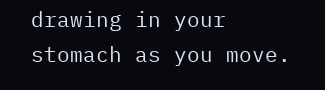drawing in your stomach as you move.